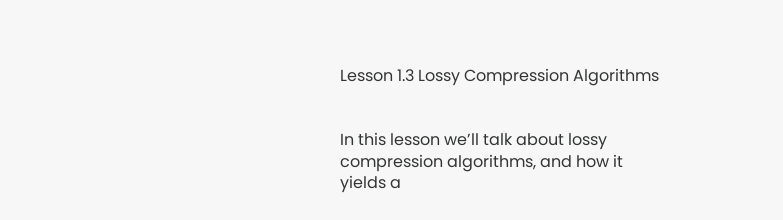Lesson 1.3 Lossy Compression Algorithms


In this lesson we’ll talk about lossy compression algorithms, and how it yields a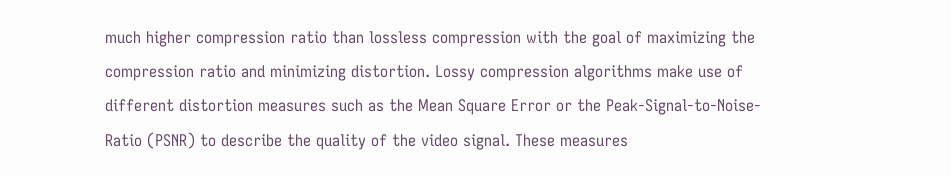much higher compression ratio than lossless compression with the goal of maximizing the compression ratio and minimizing distortion. Lossy compression algorithms make use of different distortion measures such as the Mean Square Error or the Peak-Signal-to-Noise-Ratio (PSNR) to describe the quality of the video signal. These measures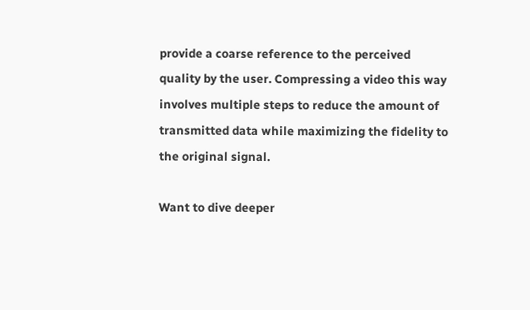provide a coarse reference to the perceived quality by the user. Compressing a video this way involves multiple steps to reduce the amount of transmitted data while maximizing the fidelity to the original signal.

Want to dive deeper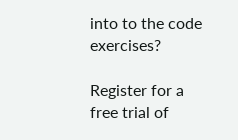into to the code exercises?

Register for a free trial of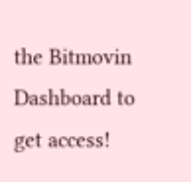the Bitmovin Dashboard to get access!